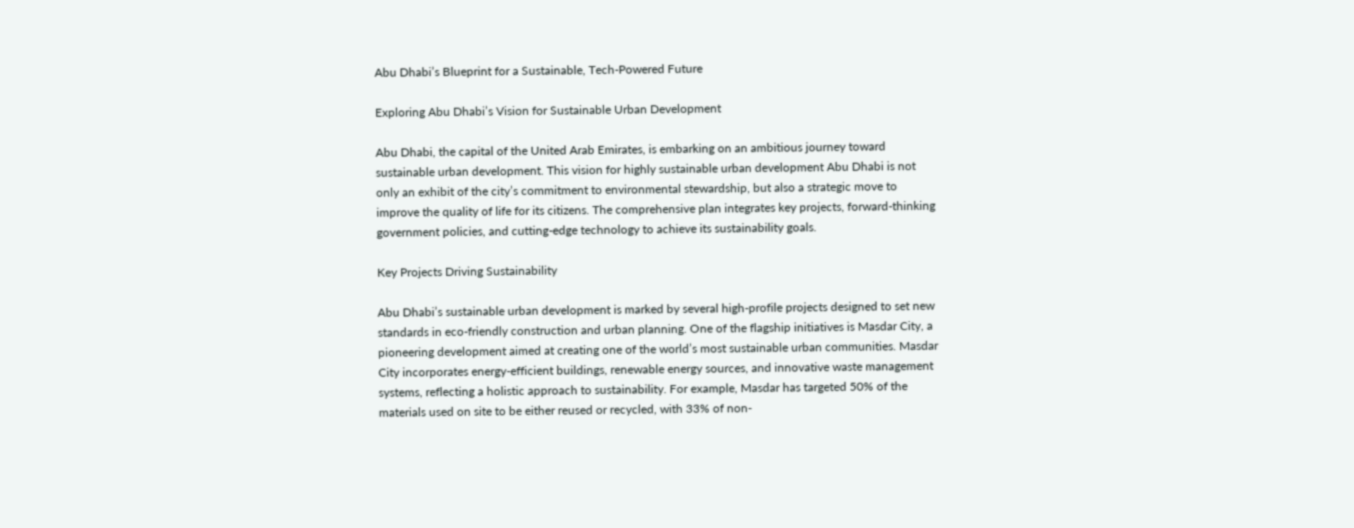Abu Dhabi’s Blueprint for a Sustainable, Tech-Powered Future

Exploring Abu Dhabi’s Vision for Sustainable Urban Development

Abu Dhabi, the capital of the United Arab Emirates, is embarking on an ambitious journey toward sustainable urban development. This vision for highly sustainable urban development Abu Dhabi is not only an exhibit of the city’s commitment to environmental stewardship, but also a strategic move to improve the quality of life for its citizens. The comprehensive plan integrates key projects, forward-thinking government policies, and cutting-edge technology to achieve its sustainability goals.

Key Projects Driving Sustainability

Abu Dhabi’s sustainable urban development is marked by several high-profile projects designed to set new standards in eco-friendly construction and urban planning. One of the flagship initiatives is Masdar City, a pioneering development aimed at creating one of the world’s most sustainable urban communities. Masdar City incorporates energy-efficient buildings, renewable energy sources, and innovative waste management systems, reflecting a holistic approach to sustainability. For example, Masdar has targeted 50% of the materials used on site to be either reused or recycled, with 33% of non-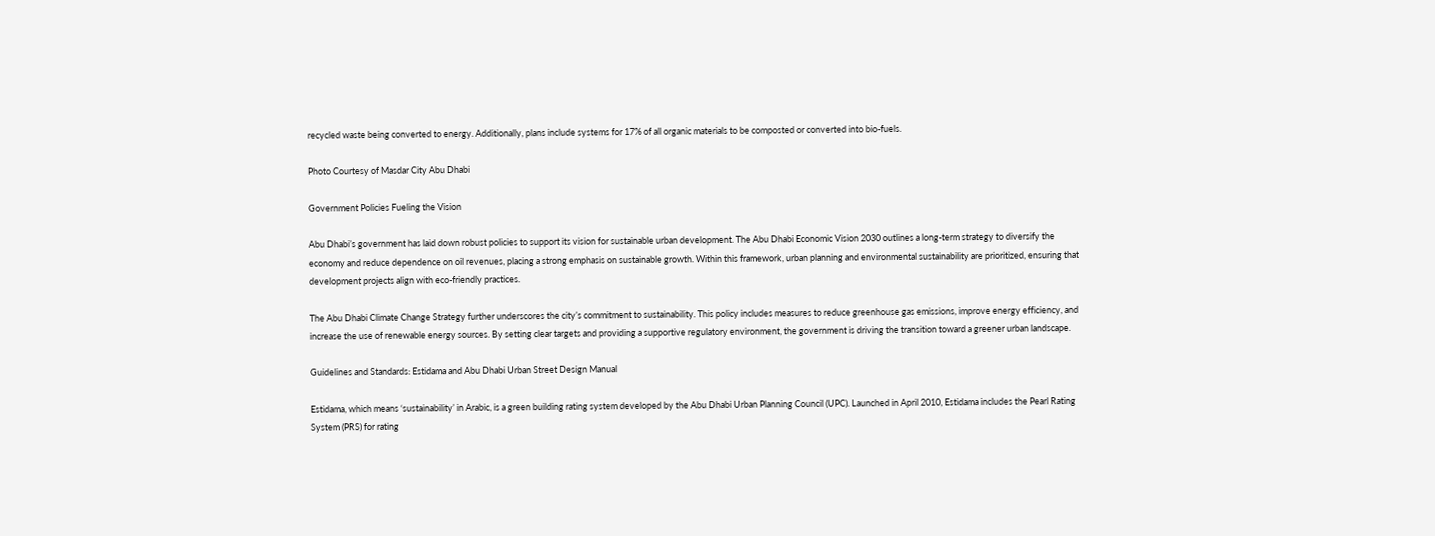recycled waste being converted to energy. Additionally, plans include systems for 17% of all organic materials to be composted or converted into bio-fuels.

Photo Courtesy of Masdar City Abu Dhabi

Government Policies Fueling the Vision

Abu Dhabi’s government has laid down robust policies to support its vision for sustainable urban development. The Abu Dhabi Economic Vision 2030 outlines a long-term strategy to diversify the economy and reduce dependence on oil revenues, placing a strong emphasis on sustainable growth. Within this framework, urban planning and environmental sustainability are prioritized, ensuring that development projects align with eco-friendly practices.

The Abu Dhabi Climate Change Strategy further underscores the city’s commitment to sustainability. This policy includes measures to reduce greenhouse gas emissions, improve energy efficiency, and increase the use of renewable energy sources. By setting clear targets and providing a supportive regulatory environment, the government is driving the transition toward a greener urban landscape.

Guidelines and Standards: Estidama and Abu Dhabi Urban Street Design Manual

Estidama, which means ‘sustainability’ in Arabic, is a green building rating system developed by the Abu Dhabi Urban Planning Council (UPC). Launched in April 2010, Estidama includes the Pearl Rating System (PRS) for rating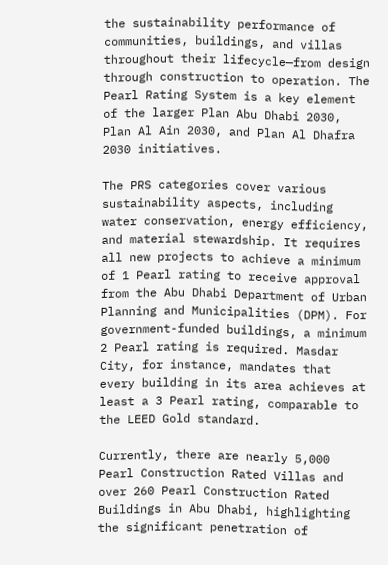the sustainability performance of communities, buildings, and villas throughout their lifecycle—from design through construction to operation. The Pearl Rating System is a key element of the larger Plan Abu Dhabi 2030, Plan Al Ain 2030, and Plan Al Dhafra 2030 initiatives.

The PRS categories cover various sustainability aspects, including water conservation, energy efficiency, and material stewardship. It requires all new projects to achieve a minimum of 1 Pearl rating to receive approval from the Abu Dhabi Department of Urban Planning and Municipalities (DPM). For government-funded buildings, a minimum 2 Pearl rating is required. Masdar City, for instance, mandates that every building in its area achieves at least a 3 Pearl rating, comparable to the LEED Gold standard.

Currently, there are nearly 5,000 Pearl Construction Rated Villas and over 260 Pearl Construction Rated Buildings in Abu Dhabi, highlighting the significant penetration of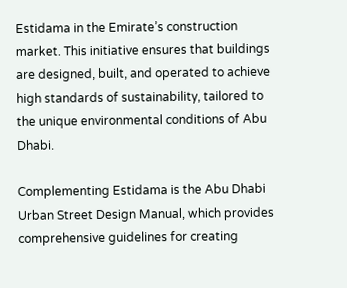Estidama in the Emirate’s construction market. This initiative ensures that buildings are designed, built, and operated to achieve high standards of sustainability, tailored to the unique environmental conditions of Abu Dhabi.

Complementing Estidama is the Abu Dhabi Urban Street Design Manual, which provides comprehensive guidelines for creating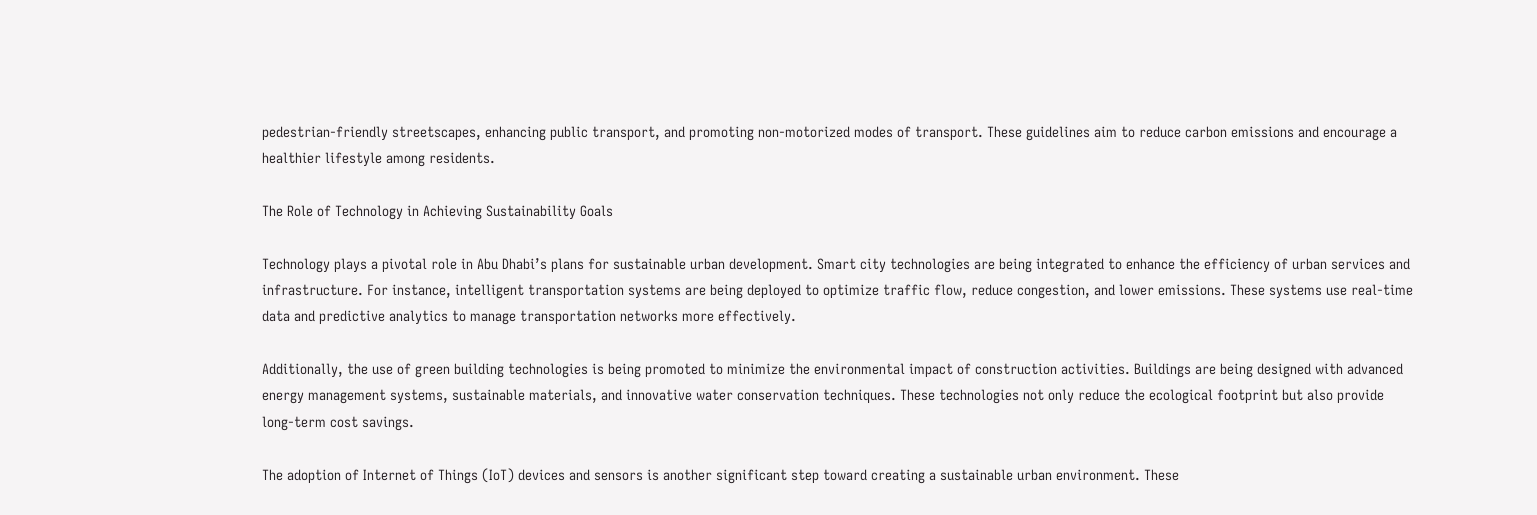pedestrian-friendly streetscapes, enhancing public transport, and promoting non-motorized modes of transport. These guidelines aim to reduce carbon emissions and encourage a healthier lifestyle among residents.

The Role of Technology in Achieving Sustainability Goals

Technology plays a pivotal role in Abu Dhabi’s plans for sustainable urban development. Smart city technologies are being integrated to enhance the efficiency of urban services and infrastructure. For instance, intelligent transportation systems are being deployed to optimize traffic flow, reduce congestion, and lower emissions. These systems use real-time data and predictive analytics to manage transportation networks more effectively.

Additionally, the use of green building technologies is being promoted to minimize the environmental impact of construction activities. Buildings are being designed with advanced energy management systems, sustainable materials, and innovative water conservation techniques. These technologies not only reduce the ecological footprint but also provide long-term cost savings.

The adoption of Internet of Things (IoT) devices and sensors is another significant step toward creating a sustainable urban environment. These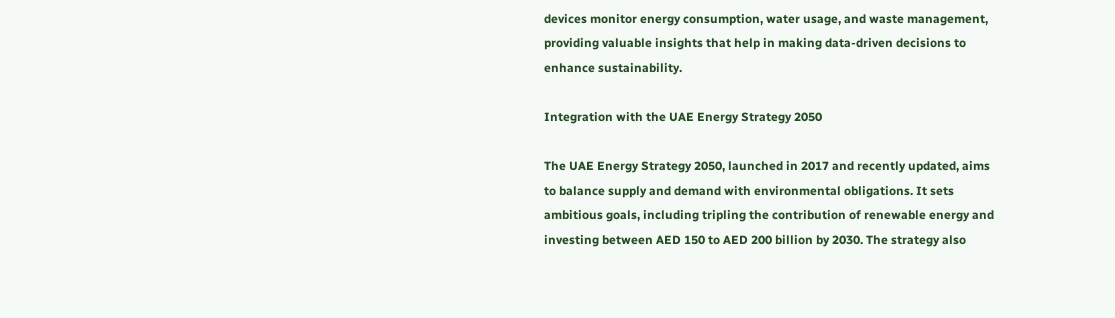devices monitor energy consumption, water usage, and waste management, providing valuable insights that help in making data-driven decisions to enhance sustainability.

Integration with the UAE Energy Strategy 2050

The UAE Energy Strategy 2050, launched in 2017 and recently updated, aims to balance supply and demand with environmental obligations. It sets ambitious goals, including tripling the contribution of renewable energy and investing between AED 150 to AED 200 billion by 2030. The strategy also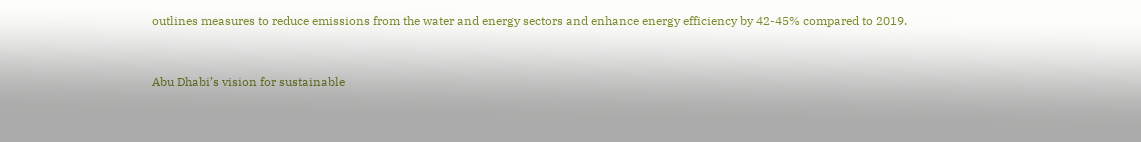outlines measures to reduce emissions from the water and energy sectors and enhance energy efficiency by 42-45% compared to 2019.


Abu Dhabi’s vision for sustainable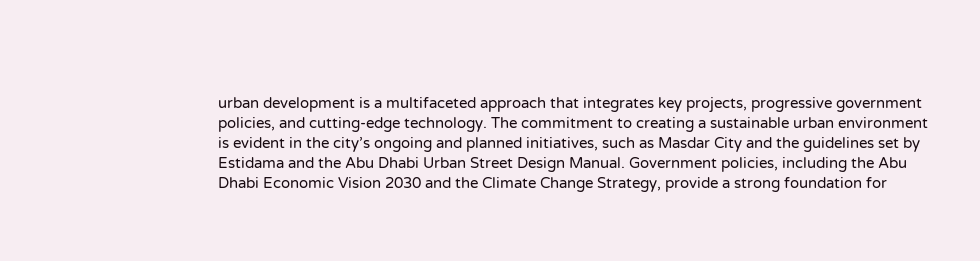urban development is a multifaceted approach that integrates key projects, progressive government policies, and cutting-edge technology. The commitment to creating a sustainable urban environment is evident in the city’s ongoing and planned initiatives, such as Masdar City and the guidelines set by Estidama and the Abu Dhabi Urban Street Design Manual. Government policies, including the Abu Dhabi Economic Vision 2030 and the Climate Change Strategy, provide a strong foundation for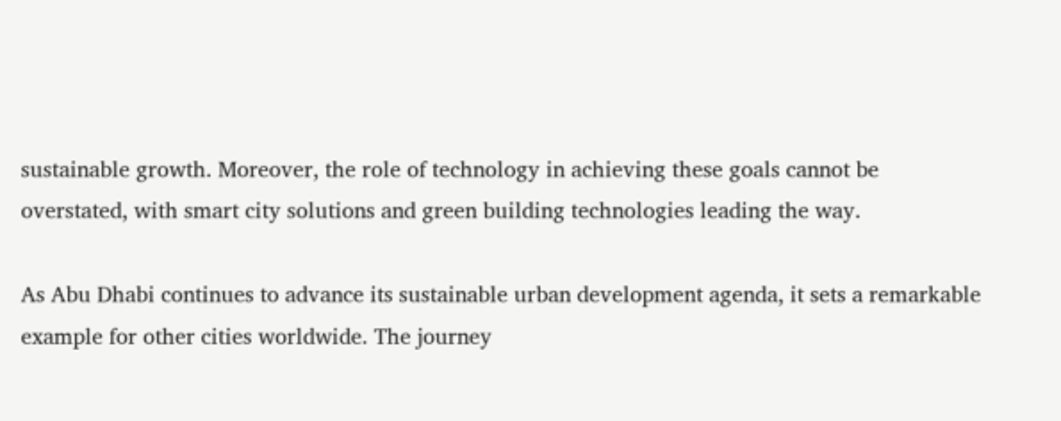sustainable growth. Moreover, the role of technology in achieving these goals cannot be overstated, with smart city solutions and green building technologies leading the way.

As Abu Dhabi continues to advance its sustainable urban development agenda, it sets a remarkable example for other cities worldwide. The journey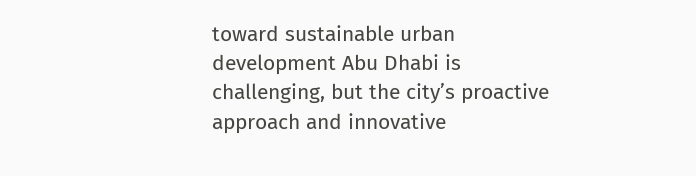toward sustainable urban development Abu Dhabi is challenging, but the city’s proactive approach and innovative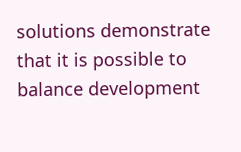solutions demonstrate that it is possible to balance development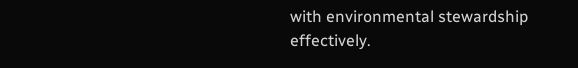with environmental stewardship effectively.